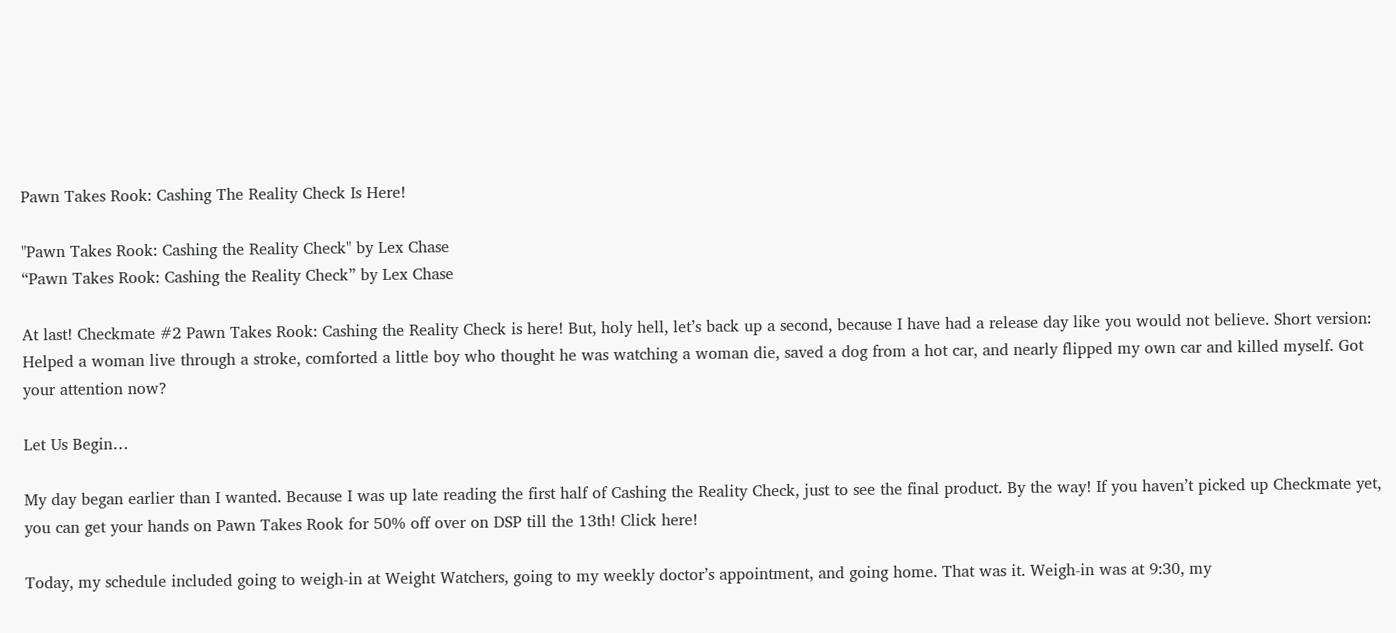Pawn Takes Rook: Cashing The Reality Check Is Here!

"Pawn Takes Rook: Cashing the Reality Check" by Lex Chase
“Pawn Takes Rook: Cashing the Reality Check” by Lex Chase

At last! Checkmate #2 Pawn Takes Rook: Cashing the Reality Check is here! But, holy hell, let’s back up a second, because I have had a release day like you would not believe. Short version: Helped a woman live through a stroke, comforted a little boy who thought he was watching a woman die, saved a dog from a hot car, and nearly flipped my own car and killed myself. Got your attention now?

Let Us Begin…

My day began earlier than I wanted. Because I was up late reading the first half of Cashing the Reality Check, just to see the final product. By the way! If you haven’t picked up Checkmate yet, you can get your hands on Pawn Takes Rook for 50% off over on DSP till the 13th! Click here!

Today, my schedule included going to weigh-in at Weight Watchers, going to my weekly doctor’s appointment, and going home. That was it. Weigh-in was at 9:30, my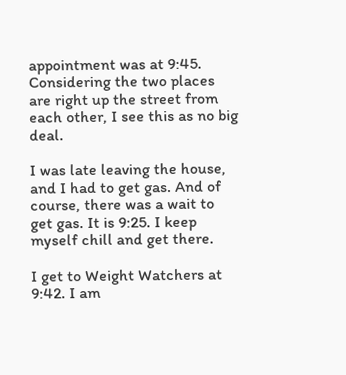appointment was at 9:45. Considering the two places are right up the street from each other, I see this as no big deal.

I was late leaving the house, and I had to get gas. And of course, there was a wait to get gas. It is 9:25. I keep myself chill and get there.

I get to Weight Watchers at 9:42. I am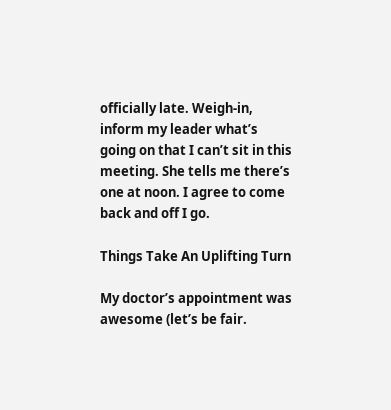officially late. Weigh-in, inform my leader what’s going on that I can’t sit in this meeting. She tells me there’s one at noon. I agree to come back and off I go.

Things Take An Uplifting Turn

My doctor’s appointment was awesome (let’s be fair.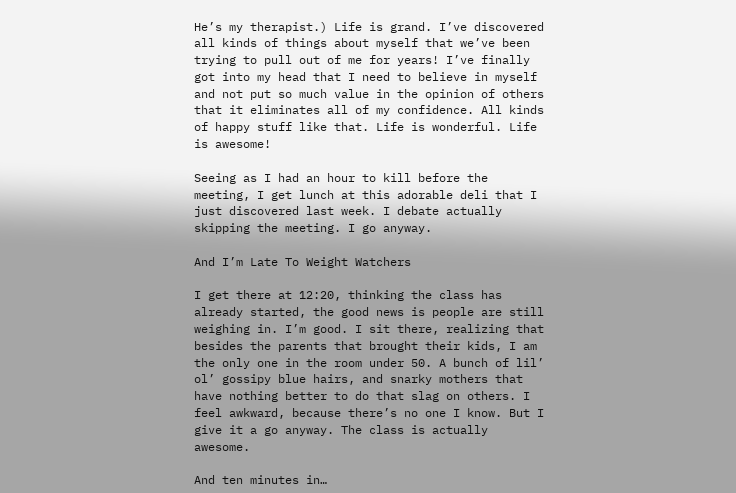He’s my therapist.) Life is grand. I’ve discovered all kinds of things about myself that we’ve been trying to pull out of me for years! I’ve finally got into my head that I need to believe in myself and not put so much value in the opinion of others that it eliminates all of my confidence. All kinds of happy stuff like that. Life is wonderful. Life is awesome!

Seeing as I had an hour to kill before the meeting, I get lunch at this adorable deli that I just discovered last week. I debate actually skipping the meeting. I go anyway.

And I’m Late To Weight Watchers

I get there at 12:20, thinking the class has already started, the good news is people are still weighing in. I’m good. I sit there, realizing that besides the parents that brought their kids, I am the only one in the room under 50. A bunch of lil’ ol’ gossipy blue hairs, and snarky mothers that have nothing better to do that slag on others. I feel awkward, because there’s no one I know. But I give it a go anyway. The class is actually awesome.

And ten minutes in…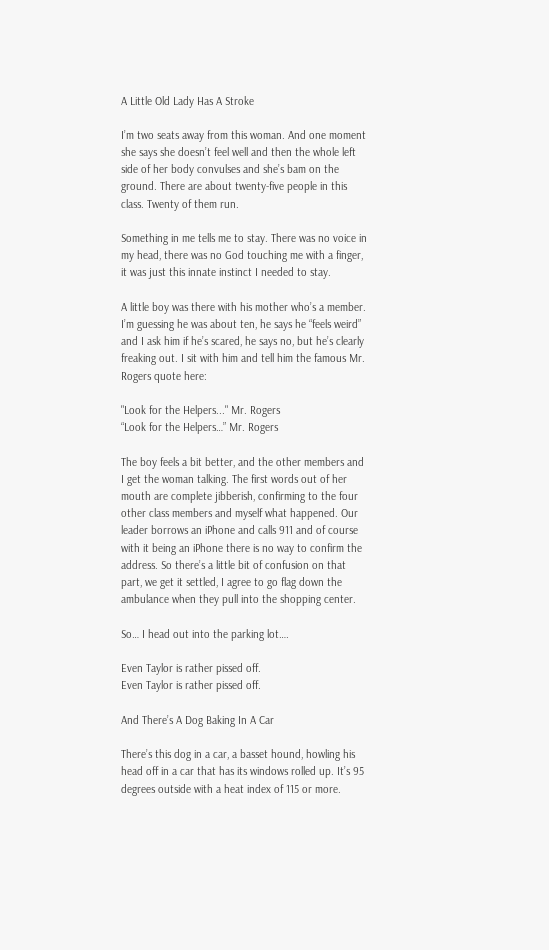A Little Old Lady Has A Stroke

I’m two seats away from this woman. And one moment she says she doesn’t feel well and then the whole left side of her body convulses and she’s bam on the ground. There are about twenty-five people in this class. Twenty of them run.

Something in me tells me to stay. There was no voice in my head, there was no God touching me with a finger, it was just this innate instinct I needed to stay.

A little boy was there with his mother who’s a member. I’m guessing he was about ten, he says he “feels weird” and I ask him if he’s scared, he says no, but he’s clearly freaking out. I sit with him and tell him the famous Mr. Rogers quote here:

"Look for the Helpers..." Mr. Rogers
“Look for the Helpers…” Mr. Rogers

The boy feels a bit better, and the other members and I get the woman talking. The first words out of her mouth are complete jibberish, confirming to the four other class members and myself what happened. Our leader borrows an iPhone and calls 911 and of course with it being an iPhone there is no way to confirm the address. So there’s a little bit of confusion on that part, we get it settled, I agree to go flag down the ambulance when they pull into the shopping center.

So… I head out into the parking lot….

Even Taylor is rather pissed off.
Even Taylor is rather pissed off.

And There’s A Dog Baking In A Car

There’s this dog in a car, a basset hound, howling his head off in a car that has its windows rolled up. It’s 95 degrees outside with a heat index of 115 or more.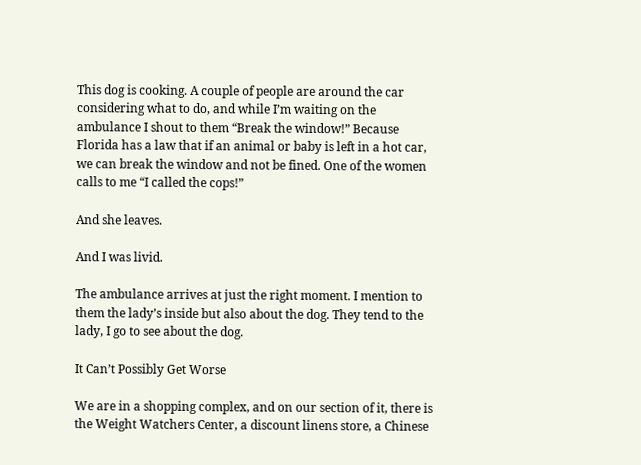This dog is cooking. A couple of people are around the car considering what to do, and while I’m waiting on the ambulance I shout to them “Break the window!” Because Florida has a law that if an animal or baby is left in a hot car, we can break the window and not be fined. One of the women calls to me “I called the cops!”

And she leaves.

And I was livid.

The ambulance arrives at just the right moment. I mention to them the lady’s inside but also about the dog. They tend to the lady, I go to see about the dog.

It Can’t Possibly Get Worse

We are in a shopping complex, and on our section of it, there is the Weight Watchers Center, a discount linens store, a Chinese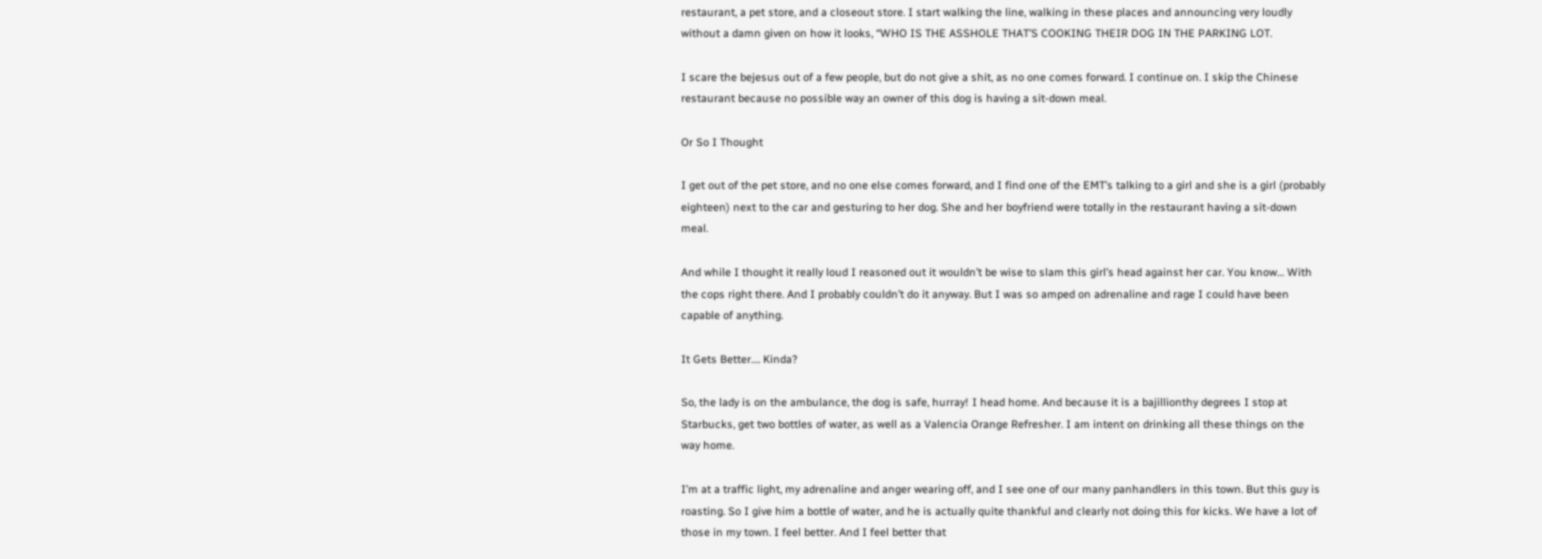restaurant, a pet store, and a closeout store. I start walking the line, walking in these places and announcing very loudly without a damn given on how it looks, “WHO IS THE ASSHOLE THAT’S COOKING THEIR DOG IN THE PARKING LOT.

I scare the bejesus out of a few people, but do not give a shit, as no one comes forward. I continue on. I skip the Chinese restaurant because no possible way an owner of this dog is having a sit-down meal.

Or So I Thought

I get out of the pet store, and no one else comes forward, and I find one of the EMT’s talking to a girl and she is a girl (probably eighteen) next to the car and gesturing to her dog. She and her boyfriend were totally in the restaurant having a sit-down meal.

And while I thought it really loud I reasoned out it wouldn’t be wise to slam this girl’s head against her car. You know… With the cops right there. And I probably couldn’t do it anyway. But I was so amped on adrenaline and rage I could have been capable of anything.

It Gets Better…. Kinda?

So, the lady is on the ambulance, the dog is safe, hurray! I head home. And because it is a bajillionthy degrees I stop at Starbucks, get two bottles of water, as well as a Valencia Orange Refresher. I am intent on drinking all these things on the way home.

I’m at a traffic light, my adrenaline and anger wearing off, and I see one of our many panhandlers in this town. But this guy is roasting. So I give him a bottle of water, and he is actually quite thankful and clearly not doing this for kicks. We have a lot of those in my town. I feel better. And I feel better that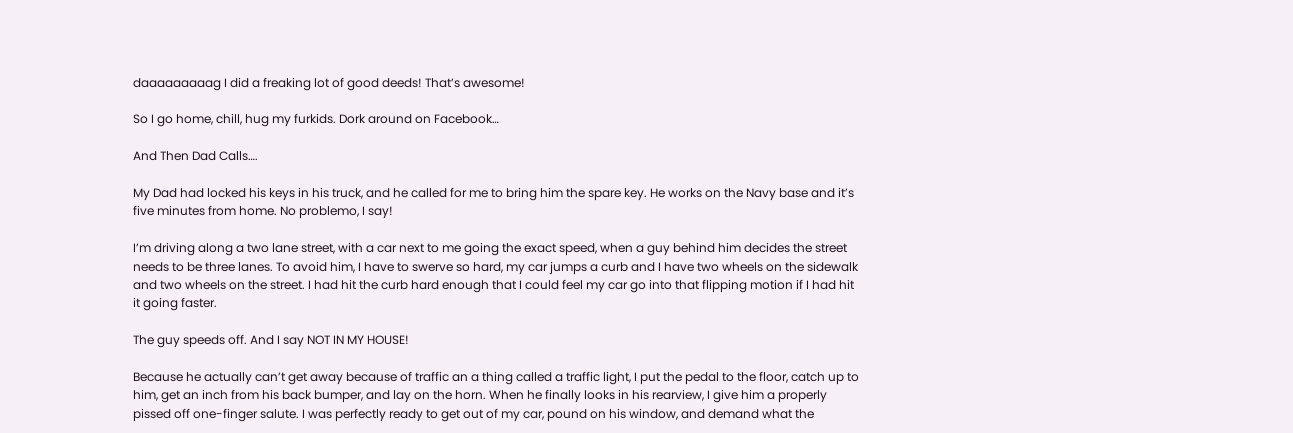daaaaaaaaag I did a freaking lot of good deeds! That’s awesome!

So I go home, chill, hug my furkids. Dork around on Facebook…

And Then Dad Calls….

My Dad had locked his keys in his truck, and he called for me to bring him the spare key. He works on the Navy base and it’s five minutes from home. No problemo, I say!

I’m driving along a two lane street, with a car next to me going the exact speed, when a guy behind him decides the street needs to be three lanes. To avoid him, I have to swerve so hard, my car jumps a curb and I have two wheels on the sidewalk and two wheels on the street. I had hit the curb hard enough that I could feel my car go into that flipping motion if I had hit it going faster.

The guy speeds off. And I say NOT IN MY HOUSE!

Because he actually can’t get away because of traffic an a thing called a traffic light, I put the pedal to the floor, catch up to him, get an inch from his back bumper, and lay on the horn. When he finally looks in his rearview, I give him a properly pissed off one-finger salute. I was perfectly ready to get out of my car, pound on his window, and demand what the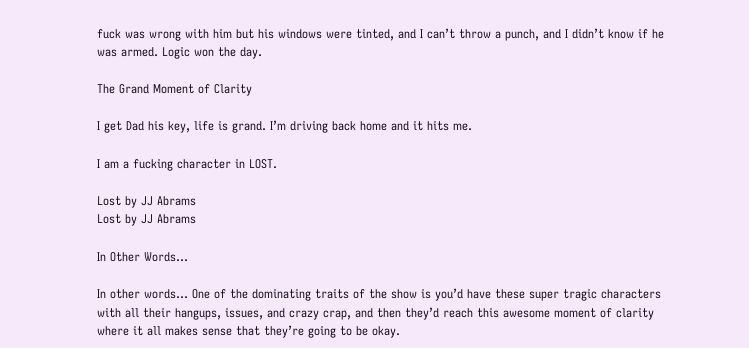fuck was wrong with him but his windows were tinted, and I can’t throw a punch, and I didn’t know if he was armed. Logic won the day.

The Grand Moment of Clarity

I get Dad his key, life is grand. I’m driving back home and it hits me.

I am a fucking character in LOST.

Lost by JJ Abrams
Lost by JJ Abrams

In Other Words…

In other words… One of the dominating traits of the show is you’d have these super tragic characters with all their hangups, issues, and crazy crap, and then they’d reach this awesome moment of clarity where it all makes sense that they’re going to be okay.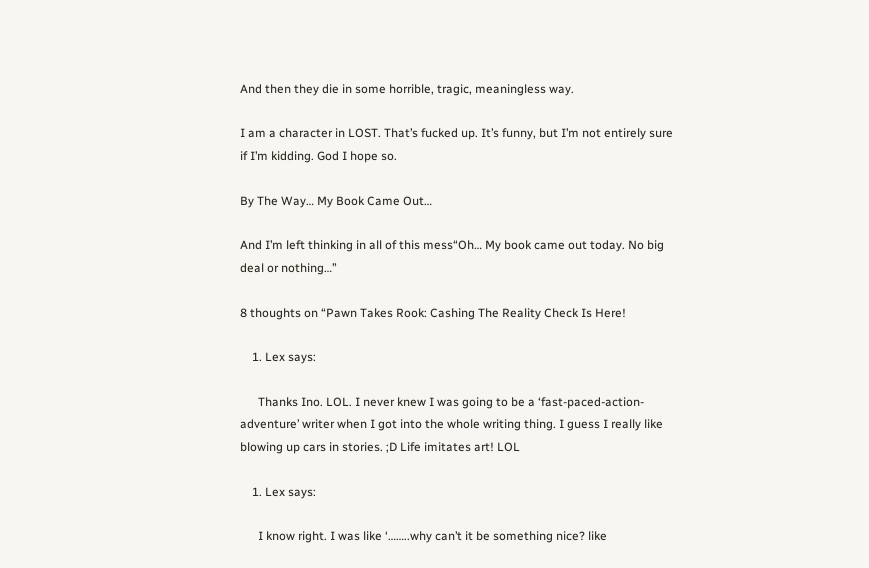And then they die in some horrible, tragic, meaningless way.

I am a character in LOST. That’s fucked up. It’s funny, but I’m not entirely sure if I’m kidding. God I hope so.

By The Way… My Book Came Out…

And I’m left thinking in all of this mess“Oh… My book came out today. No big deal or nothing…”

8 thoughts on “Pawn Takes Rook: Cashing The Reality Check Is Here!

    1. Lex says:

      Thanks Ino. LOL. I never knew I was going to be a ‘fast-paced-action-adventure’ writer when I got into the whole writing thing. I guess I really like blowing up cars in stories. ;D Life imitates art! LOL

    1. Lex says:

      I know right. I was like ‘……..why can’t it be something nice? like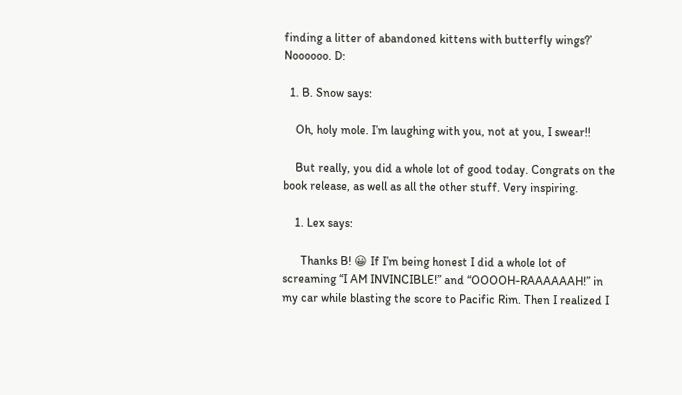finding a litter of abandoned kittens with butterfly wings?’ Noooooo. D:

  1. B. Snow says:

    Oh, holy mole. I’m laughing with you, not at you, I swear!!

    But really, you did a whole lot of good today. Congrats on the book release, as well as all the other stuff. Very inspiring.

    1. Lex says:

      Thanks B! 😀 If I’m being honest I did a whole lot of screaming “I AM INVINCIBLE!” and “OOOOH-RAAAAAAH!” in my car while blasting the score to Pacific Rim. Then I realized I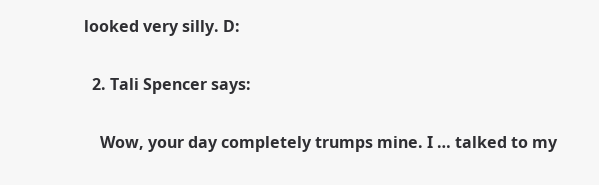looked very silly. D:

  2. Tali Spencer says:

    Wow, your day completely trumps mine. I … talked to my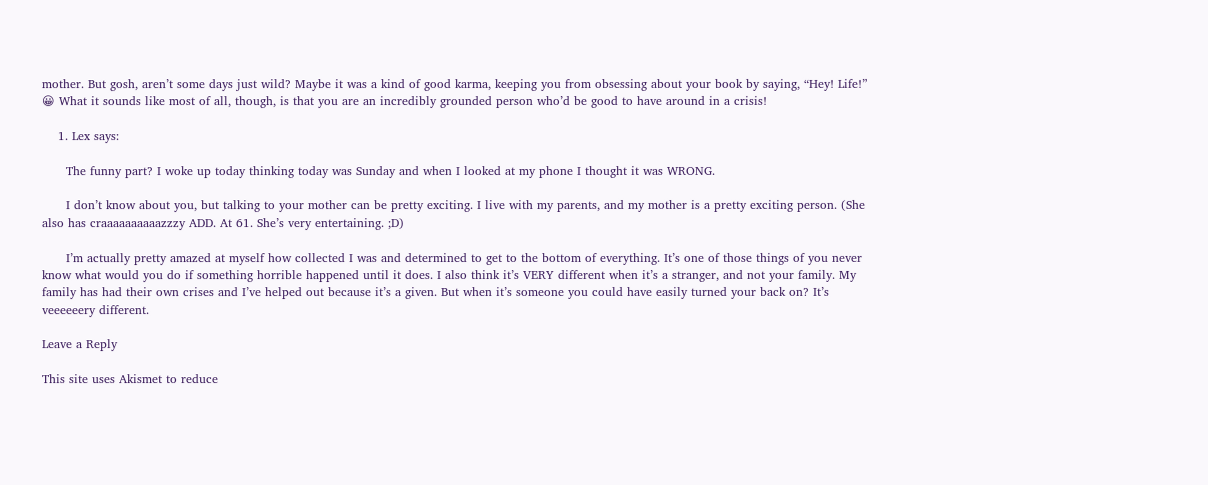mother. But gosh, aren’t some days just wild? Maybe it was a kind of good karma, keeping you from obsessing about your book by saying, “Hey! Life!” 😀 What it sounds like most of all, though, is that you are an incredibly grounded person who’d be good to have around in a crisis!

    1. Lex says:

      The funny part? I woke up today thinking today was Sunday and when I looked at my phone I thought it was WRONG.

      I don’t know about you, but talking to your mother can be pretty exciting. I live with my parents, and my mother is a pretty exciting person. (She also has craaaaaaaaaazzzy ADD. At 61. She’s very entertaining. ;D)

      I’m actually pretty amazed at myself how collected I was and determined to get to the bottom of everything. It’s one of those things of you never know what would you do if something horrible happened until it does. I also think it’s VERY different when it’s a stranger, and not your family. My family has had their own crises and I’ve helped out because it’s a given. But when it’s someone you could have easily turned your back on? It’s veeeeeery different.

Leave a Reply

This site uses Akismet to reduce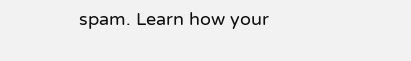spam. Learn how your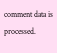comment data is processed.